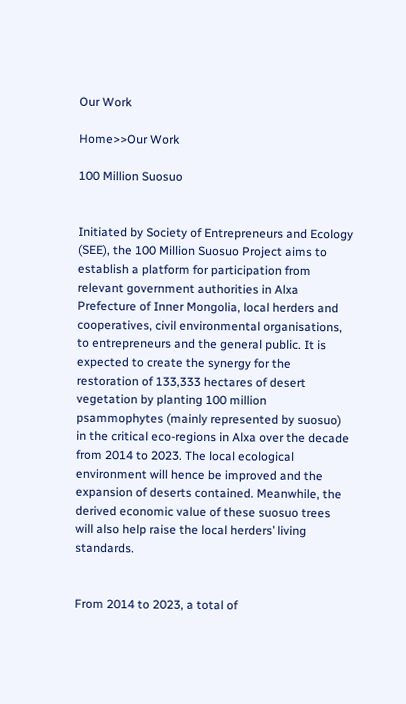Our Work

Home>>Our Work

100 Million Suosuo


Initiated by Society of Entrepreneurs and Ecology (SEE), the 100 Million Suosuo Project aims to establish a platform for participation from relevant government authorities in Alxa Prefecture of Inner Mongolia, local herders and cooperatives, civil environmental organisations, to entrepreneurs and the general public. It is expected to create the synergy for the restoration of 133,333 hectares of desert vegetation by planting 100 million psammophytes (mainly represented by suosuo) in the critical eco-regions in Alxa over the decade from 2014 to 2023. The local ecological environment will hence be improved and the expansion of deserts contained. Meanwhile, the derived economic value of these suosuo trees will also help raise the local herders’ living standards.


From 2014 to 2023, a total of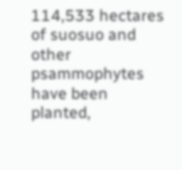114,533 hectares of suosuo and other psammophytes have been planted,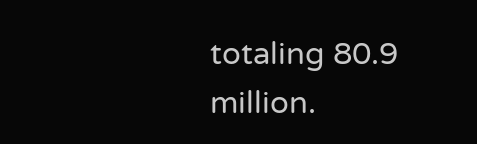totaling 80.9 million.